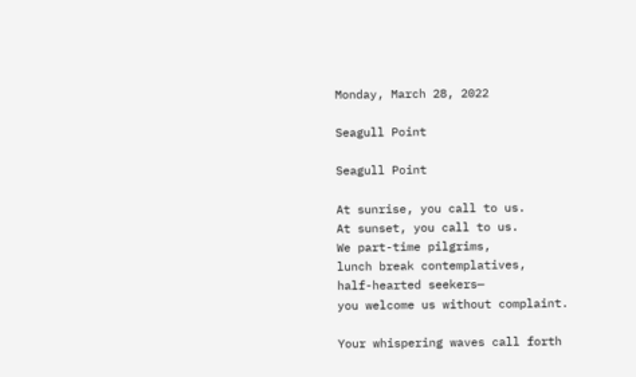Monday, March 28, 2022

Seagull Point

Seagull Point

At sunrise, you call to us.
At sunset, you call to us.
We part-time pilgrims,
lunch break contemplatives,
half-hearted seekers—
you welcome us without complaint.

Your whispering waves call forth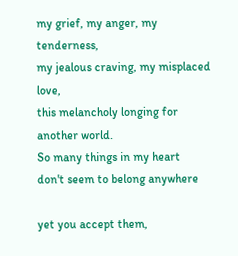my grief, my anger, my tenderness,
my jealous craving, my misplaced love,
this melancholy longing for another world.
So many things in my heart
don't seem to belong anywhere

yet you accept them,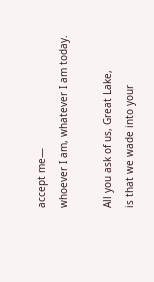accept me—
whoever I am, whatever I am today.

All you ask of us, Great Lake,
is that we wade into your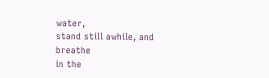water,
stand still awhile, and breathe
in the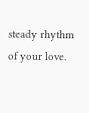steady rhythm of your love.